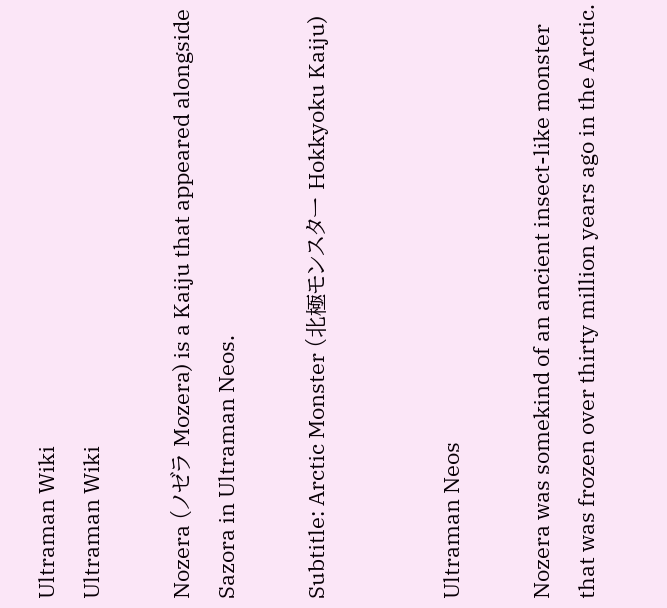Ultraman Wiki
Ultraman Wiki

Nozera (ノゼラ Mozera) is a Kaiju that appeared alongside Sazora in Ultraman Neos.

Subtitle: Arctic Monster (北極モンスター Hokkyoku Kaiju)


Ultraman Neos

Nozera was somekind of an ancient insect-like monster that was frozen over thirty million years ago in the Arctic.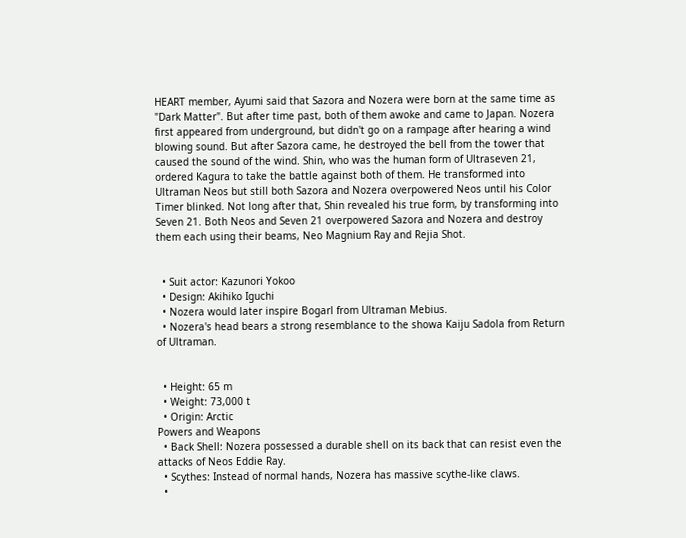HEART member, Ayumi said that Sazora and Nozera were born at the same time as "Dark Matter". But after time past, both of them awoke and came to Japan. Nozera first appeared from underground, but didn't go on a rampage after hearing a wind blowing sound. But after Sazora came, he destroyed the bell from the tower that caused the sound of the wind. Shin, who was the human form of Ultraseven 21, ordered Kagura to take the battle against both of them. He transformed into Ultraman Neos but still both Sazora and Nozera overpowered Neos until his Color Timer blinked. Not long after that, Shin revealed his true form, by transforming into Seven 21. Both Neos and Seven 21 overpowered Sazora and Nozera and destroy them each using their beams, Neo Magnium Ray and Rejia Shot.


  • Suit actor: Kazunori Yokoo
  • Design: Akihiko Iguchi
  • Nozera would later inspire Bogarl from Ultraman Mebius.
  • Nozera's head bears a strong resemblance to the showa Kaiju Sadola from Return of Ultraman.


  • Height: 65 m
  • Weight: 73,000 t
  • Origin: Arctic
Powers and Weapons
  • Back Shell: Nozera possessed a durable shell on its back that can resist even the attacks of Neos Eddie Ray.
  • Scythes: Instead of normal hands, Nozera has massive scythe-like claws.
  •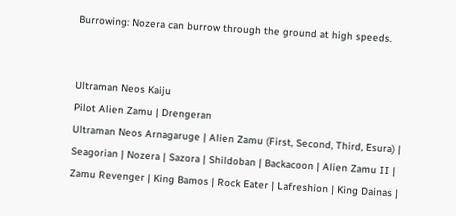Burrowing: Nozera can burrow through the ground at high speeds.


Ultraman Neos Kaiju
Pilot Alien Zamu | Drengeran
Ultraman Neos Arnagaruge | Alien Zamu (First, Second, Third, Esura) | Seagorian | Nozera | Sazora | Shildoban | Backacoon | Alien Zamu II | Zamu Revenger | King Bamos | Rock Eater | Lafreshion | King Dainas |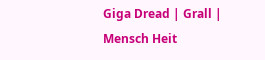Giga Dread | Grall | Mensch Heit